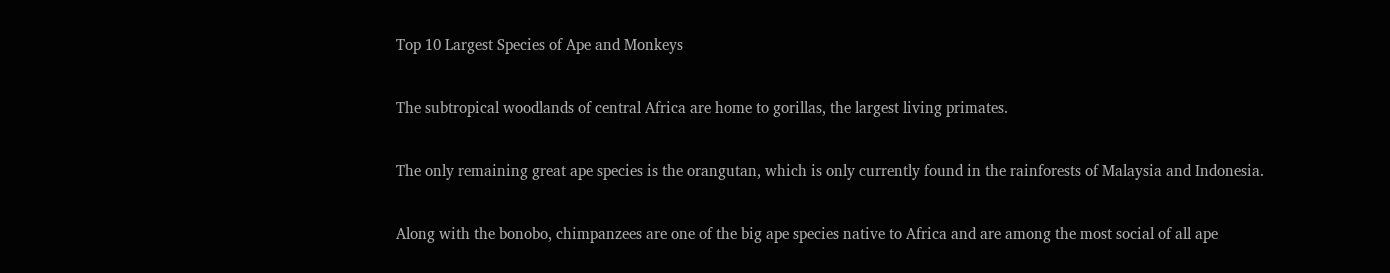Top 10 Largest Species of Ape and Monkeys


The subtropical woodlands of central Africa are home to gorillas, the largest living primates.


The only remaining great ape species is the orangutan, which is only currently found in the rainforests of Malaysia and Indonesia.


Along with the bonobo, chimpanzees are one of the big ape species native to Africa and are among the most social of all ape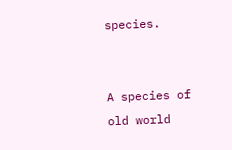species.


A species of old world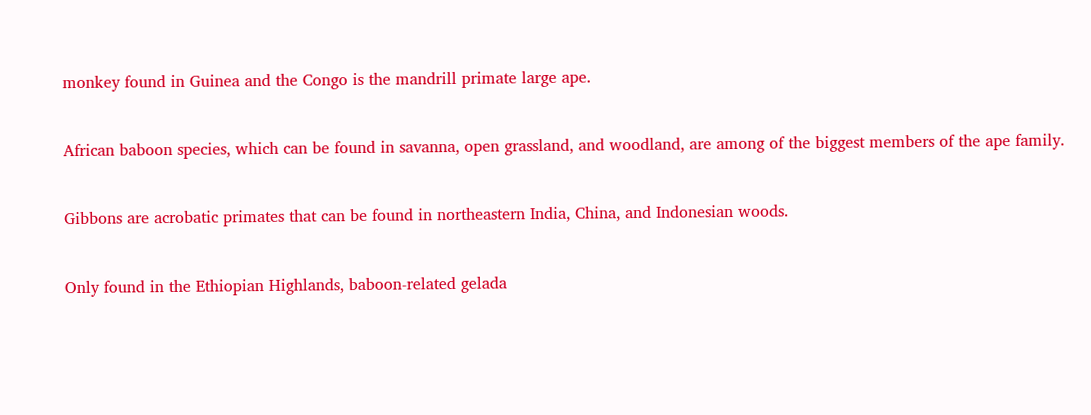monkey found in Guinea and the Congo is the mandrill primate large ape.


African baboon species, which can be found in savanna, open grassland, and woodland, are among of the biggest members of the ape family.


Gibbons are acrobatic primates that can be found in northeastern India, China, and Indonesian woods.


Only found in the Ethiopian Highlands, baboon-related gelada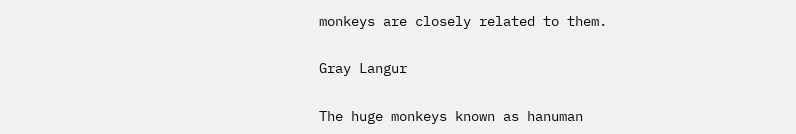monkeys are closely related to them.

Gray Langur

The huge monkeys known as hanuman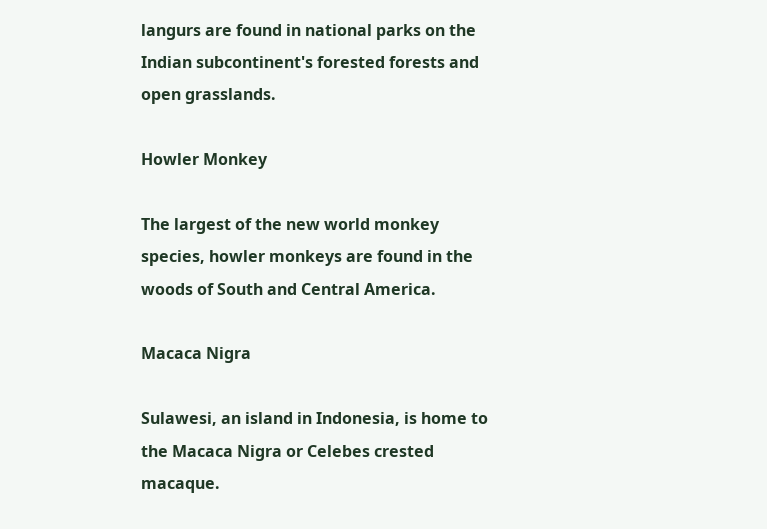langurs are found in national parks on the Indian subcontinent's forested forests and open grasslands.

Howler Monkey

The largest of the new world monkey species, howler monkeys are found in the woods of South and Central America.

Macaca Nigra

Sulawesi, an island in Indonesia, is home to the Macaca Nigra or Celebes crested macaque.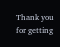Thank you for getting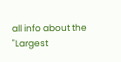all info about the "Largest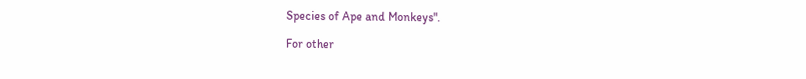Species of Ape and Monkeys".

For other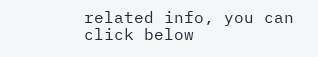related info, you can click below